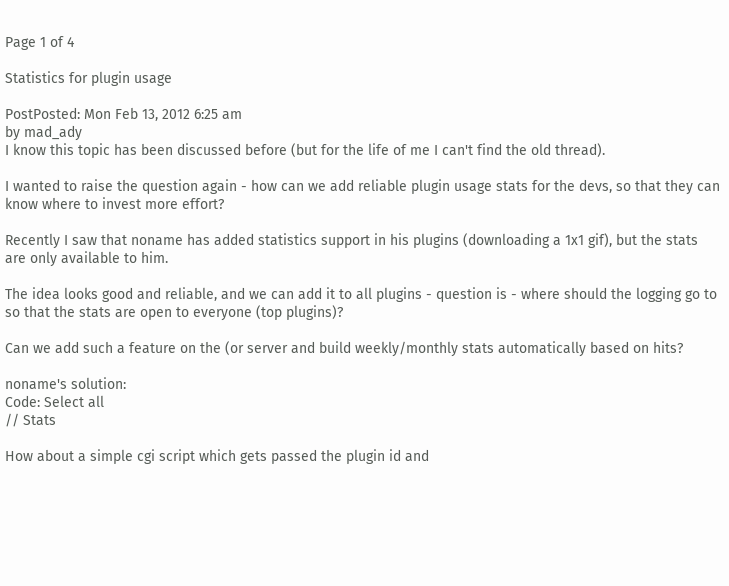Page 1 of 4

Statistics for plugin usage

PostPosted: Mon Feb 13, 2012 6:25 am
by mad_ady
I know this topic has been discussed before (but for the life of me I can't find the old thread).

I wanted to raise the question again - how can we add reliable plugin usage stats for the devs, so that they can know where to invest more effort?

Recently I saw that noname has added statistics support in his plugins (downloading a 1x1 gif), but the stats are only available to him.

The idea looks good and reliable, and we can add it to all plugins - question is - where should the logging go to so that the stats are open to everyone (top plugins)?

Can we add such a feature on the (or server and build weekly/monthly stats automatically based on hits?

noname's solution:
Code: Select all
// Stats

How about a simple cgi script which gets passed the plugin id and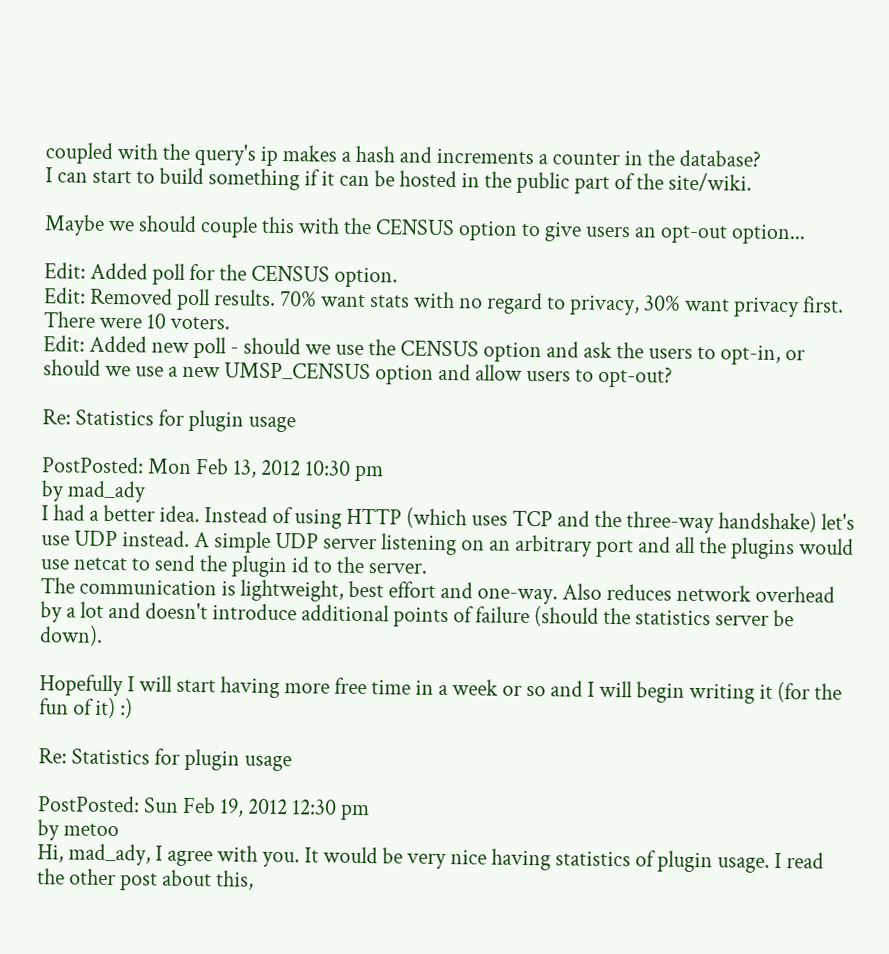coupled with the query's ip makes a hash and increments a counter in the database?
I can start to build something if it can be hosted in the public part of the site/wiki.

Maybe we should couple this with the CENSUS option to give users an opt-out option...

Edit: Added poll for the CENSUS option.
Edit: Removed poll results. 70% want stats with no regard to privacy, 30% want privacy first. There were 10 voters.
Edit: Added new poll - should we use the CENSUS option and ask the users to opt-in, or should we use a new UMSP_CENSUS option and allow users to opt-out?

Re: Statistics for plugin usage

PostPosted: Mon Feb 13, 2012 10:30 pm
by mad_ady
I had a better idea. Instead of using HTTP (which uses TCP and the three-way handshake) let's use UDP instead. A simple UDP server listening on an arbitrary port and all the plugins would use netcat to send the plugin id to the server.
The communication is lightweight, best effort and one-way. Also reduces network overhead by a lot and doesn't introduce additional points of failure (should the statistics server be down).

Hopefully I will start having more free time in a week or so and I will begin writing it (for the fun of it) :)

Re: Statistics for plugin usage

PostPosted: Sun Feb 19, 2012 12:30 pm
by metoo
Hi, mad_ady, I agree with you. It would be very nice having statistics of plugin usage. I read the other post about this,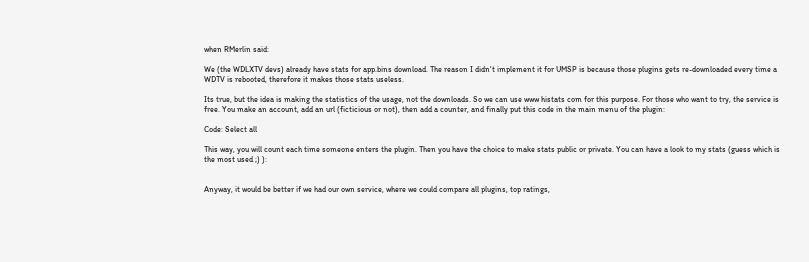when RMerlin said:

We (the WDLXTV devs) already have stats for app.bins download. The reason I didn't implement it for UMSP is because those plugins gets re-downloaded every time a WDTV is rebooted, therefore it makes those stats useless.

Its true, but the idea is making the statistics of the usage, not the downloads. So we can use www histats com for this purpose. For those who want to try, the service is free. You make an account, add an url (ficticious or not), then add a counter, and finally put this code in the main menu of the plugin:

Code: Select all

This way, you will count each time someone enters the plugin. Then you have the choice to make stats public or private. You can have a look to my stats (guess which is the most used ;) ):


Anyway, it would be better if we had our own service, where we could compare all plugins, top ratings,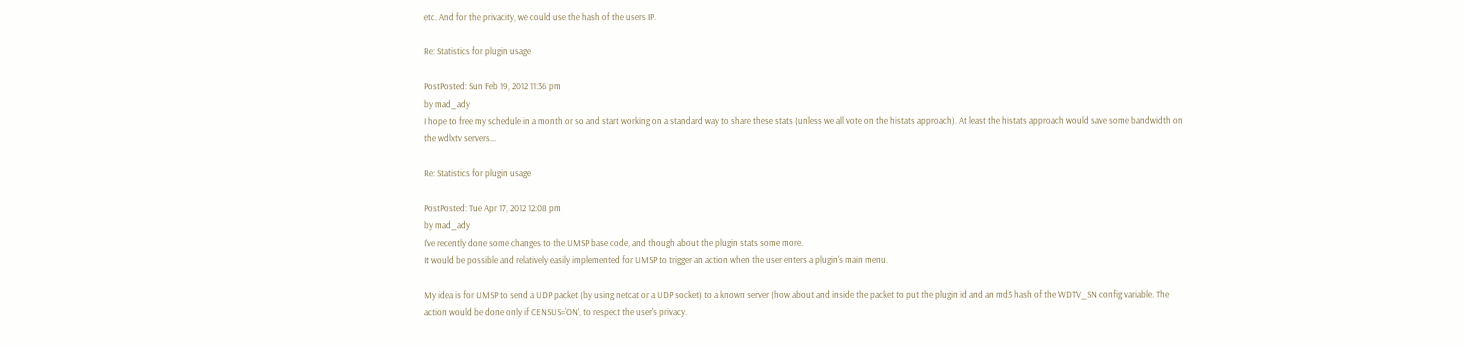etc. And for the privacity, we could use the hash of the users IP.

Re: Statistics for plugin usage

PostPosted: Sun Feb 19, 2012 11:36 pm
by mad_ady
I hope to free my schedule in a month or so and start working on a standard way to share these stats (unless we all vote on the histats approach). At least the histats approach would save some bandwidth on the wdlxtv servers...

Re: Statistics for plugin usage

PostPosted: Tue Apr 17, 2012 12:08 pm
by mad_ady
I've recently done some changes to the UMSP base code, and though about the plugin stats some more.
It would be possible and relatively easily implemented for UMSP to trigger an action when the user enters a plugin's main menu.

My idea is for UMSP to send a UDP packet (by using netcat or a UDP socket) to a known server (how about and inside the packet to put the plugin id and an md5 hash of the WDTV_SN config variable. The action would be done only if CENSUS='ON', to respect the user's privacy.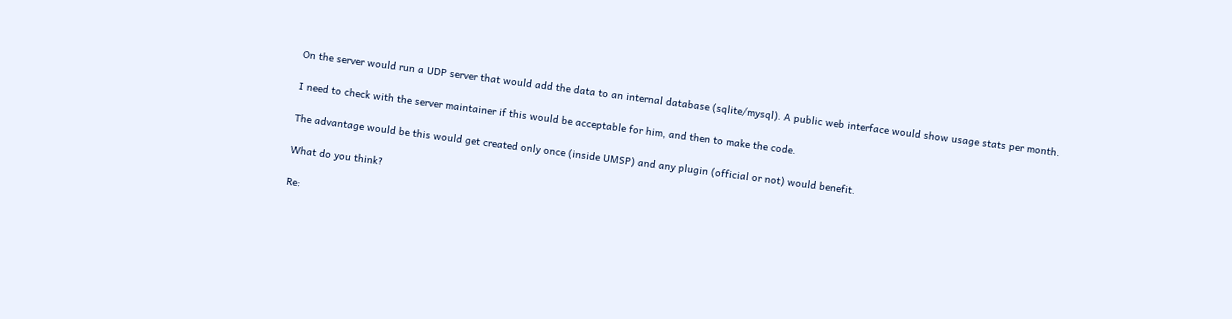On the server would run a UDP server that would add the data to an internal database (sqlite/mysql). A public web interface would show usage stats per month.

I need to check with the server maintainer if this would be acceptable for him, and then to make the code.

The advantage would be this would get created only once (inside UMSP) and any plugin (official or not) would benefit.

What do you think?

Re: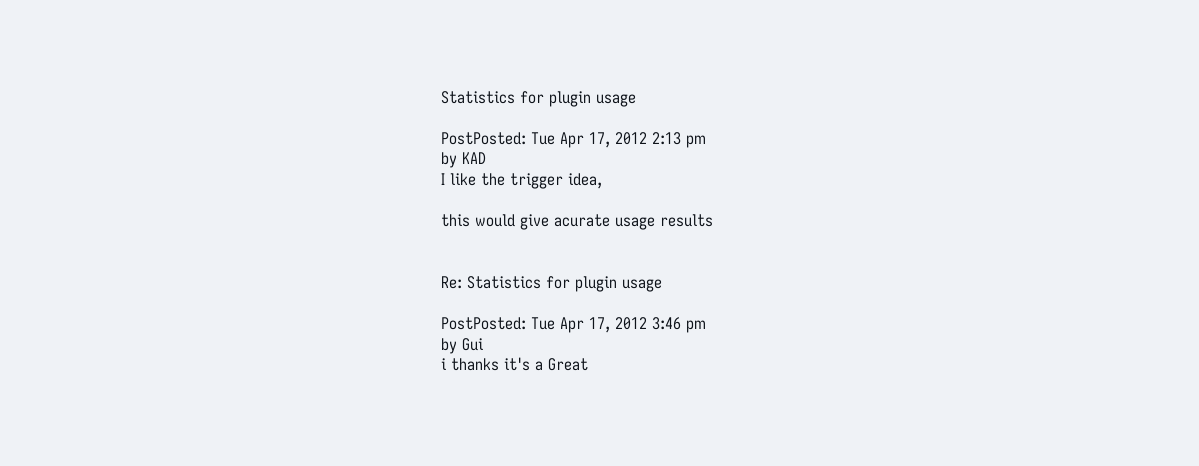Statistics for plugin usage

PostPosted: Tue Apr 17, 2012 2:13 pm
by KAD
I like the trigger idea,

this would give acurate usage results


Re: Statistics for plugin usage

PostPosted: Tue Apr 17, 2012 3:46 pm
by Gui
i thanks it's a Great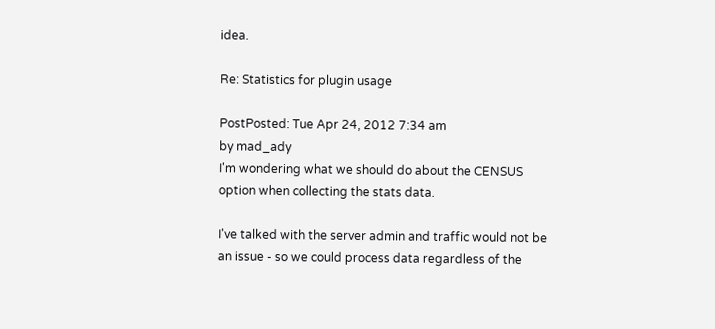idea.

Re: Statistics for plugin usage

PostPosted: Tue Apr 24, 2012 7:34 am
by mad_ady
I'm wondering what we should do about the CENSUS option when collecting the stats data.

I've talked with the server admin and traffic would not be an issue - so we could process data regardless of the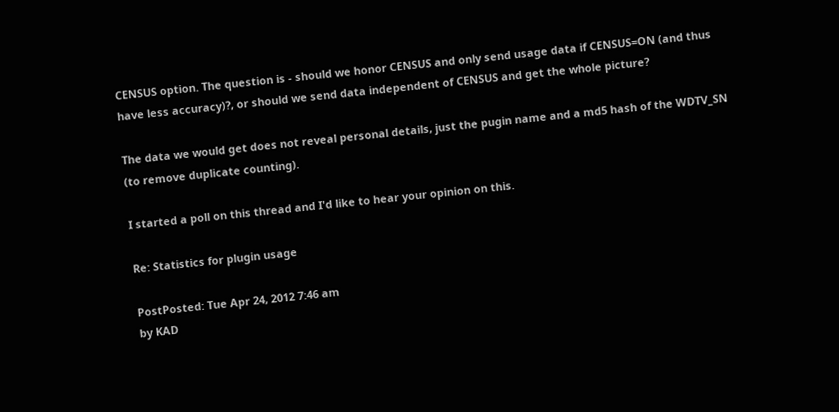CENSUS option. The question is - should we honor CENSUS and only send usage data if CENSUS=ON (and thus have less accuracy)?, or should we send data independent of CENSUS and get the whole picture?

The data we would get does not reveal personal details, just the pugin name and a md5 hash of the WDTV_SN (to remove duplicate counting).

I started a poll on this thread and I'd like to hear your opinion on this.

Re: Statistics for plugin usage

PostPosted: Tue Apr 24, 2012 7:46 am
by KAD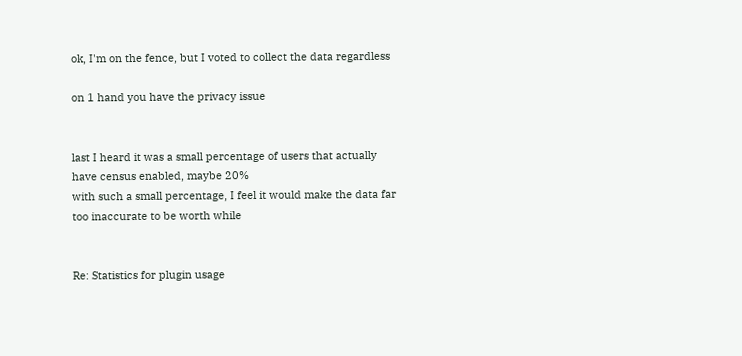ok, I'm on the fence, but I voted to collect the data regardless

on 1 hand you have the privacy issue


last I heard it was a small percentage of users that actually have census enabled, maybe 20%
with such a small percentage, I feel it would make the data far too inaccurate to be worth while


Re: Statistics for plugin usage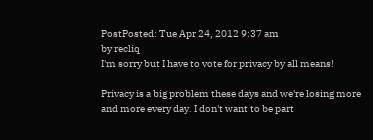PostPosted: Tue Apr 24, 2012 9:37 am
by recliq
I'm sorry but I have to vote for privacy by all means!

Privacy is a big problem these days and we're losing more and more every day. I don't want to be part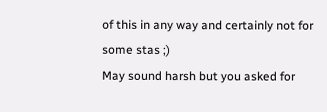of this in any way and certainly not for some stas ;)
May sound harsh but you asked for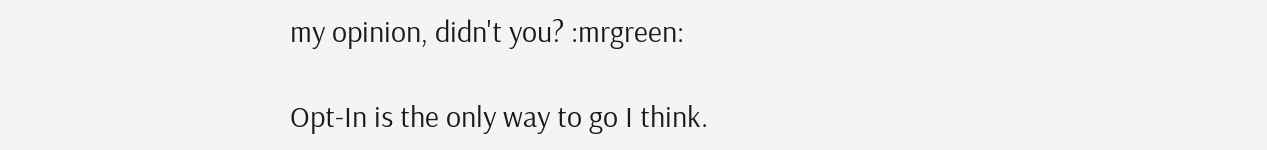my opinion, didn't you? :mrgreen:

Opt-In is the only way to go I think.